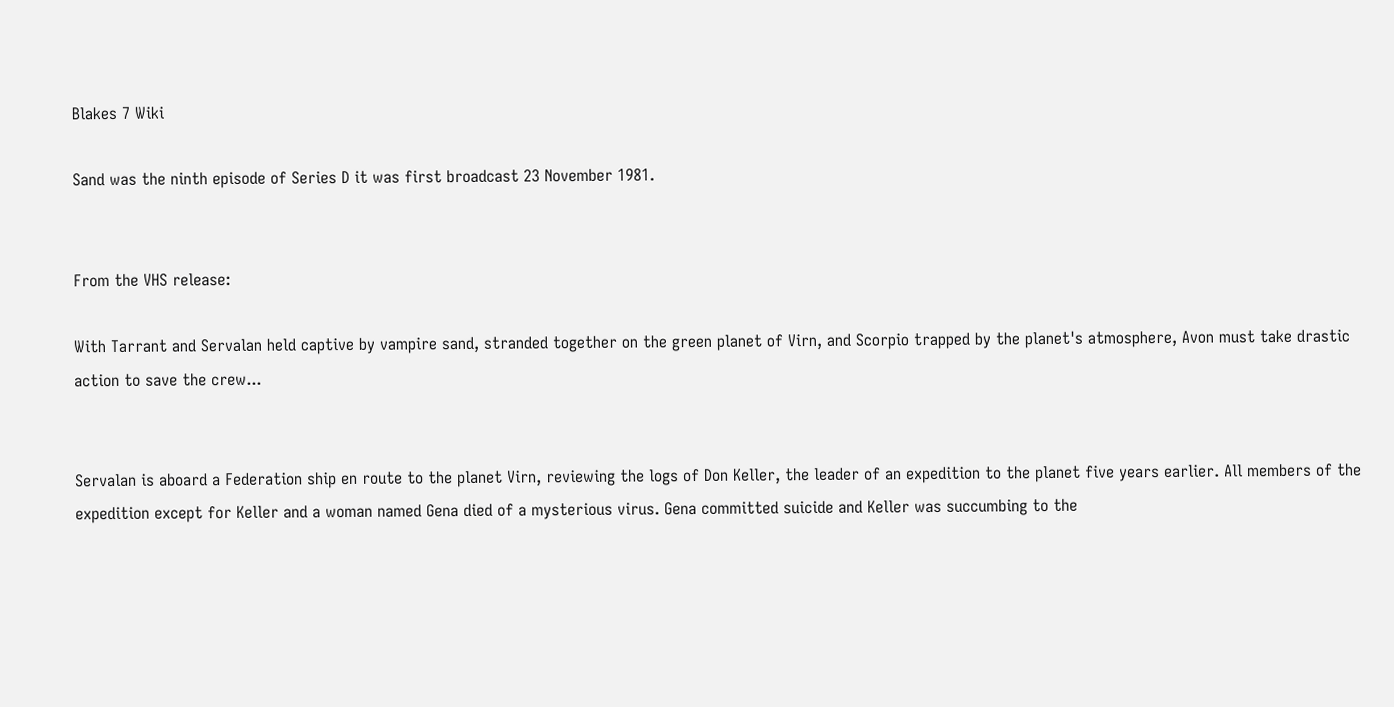Blakes 7 Wiki

Sand was the ninth episode of Series D it was first broadcast 23 November 1981.


From the VHS release:

With Tarrant and Servalan held captive by vampire sand, stranded together on the green planet of Virn, and Scorpio trapped by the planet's atmosphere, Avon must take drastic action to save the crew...


Servalan is aboard a Federation ship en route to the planet Virn, reviewing the logs of Don Keller, the leader of an expedition to the planet five years earlier. All members of the expedition except for Keller and a woman named Gena died of a mysterious virus. Gena committed suicide and Keller was succumbing to the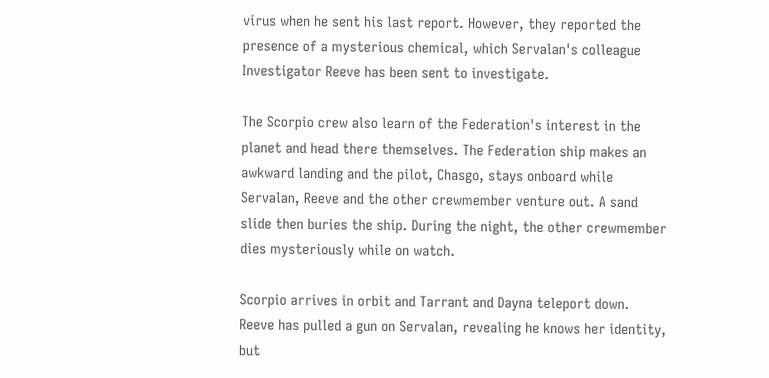virus when he sent his last report. However, they reported the presence of a mysterious chemical, which Servalan's colleague Investigator Reeve has been sent to investigate.

The Scorpio crew also learn of the Federation's interest in the planet and head there themselves. The Federation ship makes an awkward landing and the pilot, Chasgo, stays onboard while Servalan, Reeve and the other crewmember venture out. A sand slide then buries the ship. During the night, the other crewmember dies mysteriously while on watch.

Scorpio arrives in orbit and Tarrant and Dayna teleport down. Reeve has pulled a gun on Servalan, revealing he knows her identity, but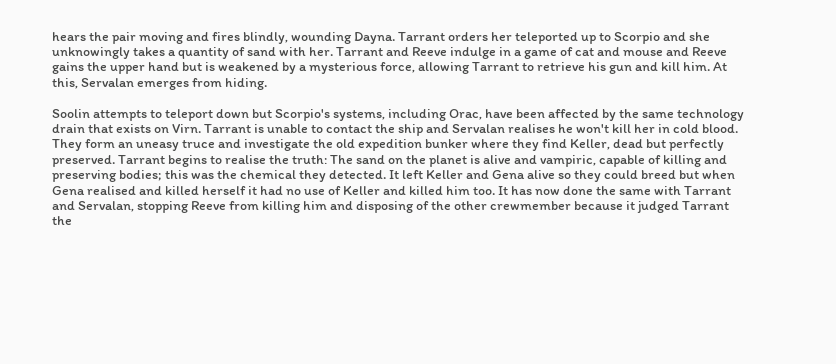hears the pair moving and fires blindly, wounding Dayna. Tarrant orders her teleported up to Scorpio and she unknowingly takes a quantity of sand with her. Tarrant and Reeve indulge in a game of cat and mouse and Reeve gains the upper hand but is weakened by a mysterious force, allowing Tarrant to retrieve his gun and kill him. At this, Servalan emerges from hiding.

Soolin attempts to teleport down but Scorpio's systems, including Orac, have been affected by the same technology drain that exists on Virn. Tarrant is unable to contact the ship and Servalan realises he won't kill her in cold blood. They form an uneasy truce and investigate the old expedition bunker where they find Keller, dead but perfectly preserved. Tarrant begins to realise the truth: The sand on the planet is alive and vampiric, capable of killing and preserving bodies; this was the chemical they detected. It left Keller and Gena alive so they could breed but when Gena realised and killed herself it had no use of Keller and killed him too. It has now done the same with Tarrant and Servalan, stopping Reeve from killing him and disposing of the other crewmember because it judged Tarrant the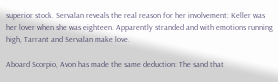superior stock. Servalan reveals the real reason for her involvement: Keller was her lover when she was eighteen. Apparently stranded and with emotions running high, Tarrant and Servalan make love.

Aboard Scorpio, Avon has made the same deduction: The sand that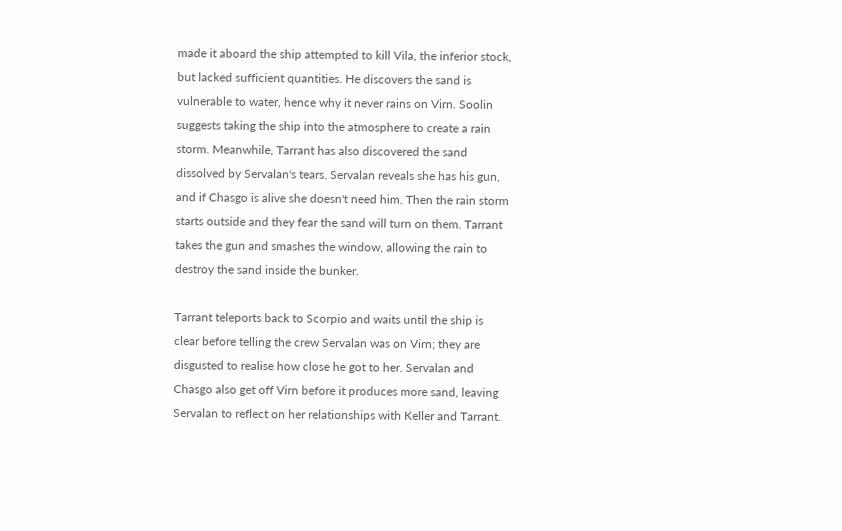made it aboard the ship attempted to kill Vila, the inferior stock, but lacked sufficient quantities. He discovers the sand is vulnerable to water, hence why it never rains on Virn. Soolin suggests taking the ship into the atmosphere to create a rain storm. Meanwhile, Tarrant has also discovered the sand dissolved by Servalan's tears. Servalan reveals she has his gun, and if Chasgo is alive she doesn't need him. Then the rain storm starts outside and they fear the sand will turn on them. Tarrant takes the gun and smashes the window, allowing the rain to destroy the sand inside the bunker.

Tarrant teleports back to Scorpio and waits until the ship is clear before telling the crew Servalan was on Virn; they are disgusted to realise how close he got to her. Servalan and Chasgo also get off Virn before it produces more sand, leaving Servalan to reflect on her relationships with Keller and Tarrant.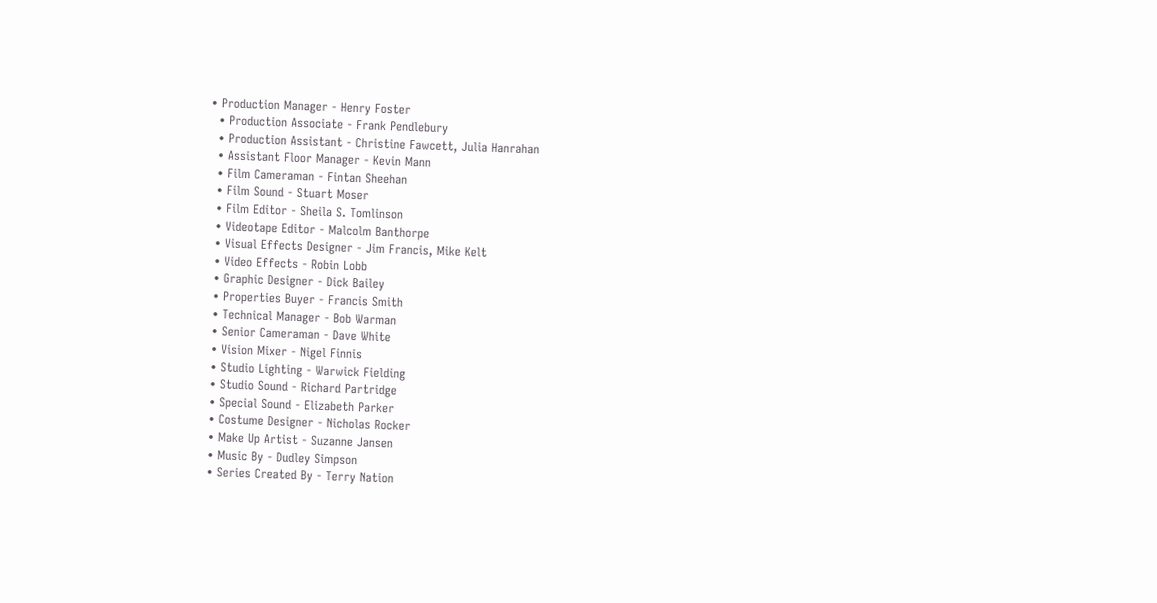• Production Manager - Henry Foster
  • Production Associate - Frank Pendlebury
  • Production Assistant - Christine Fawcett, Julia Hanrahan
  • Assistant Floor Manager - Kevin Mann
  • Film Cameraman - Fintan Sheehan
  • Film Sound - Stuart Moser
  • Film Editor - Sheila S. Tomlinson
  • Videotape Editor - Malcolm Banthorpe
  • Visual Effects Designer - Jim Francis, Mike Kelt
  • Video Effects - Robin Lobb
  • Graphic Designer - Dick Bailey
  • Properties Buyer - Francis Smith
  • Technical Manager - Bob Warman
  • Senior Cameraman - Dave White
  • Vision Mixer - Nigel Finnis
  • Studio Lighting - Warwick Fielding
  • Studio Sound - Richard Partridge
  • Special Sound - Elizabeth Parker
  • Costume Designer - Nicholas Rocker
  • Make Up Artist - Suzanne Jansen
  • Music By - Dudley Simpson
  • Series Created By - Terry Nation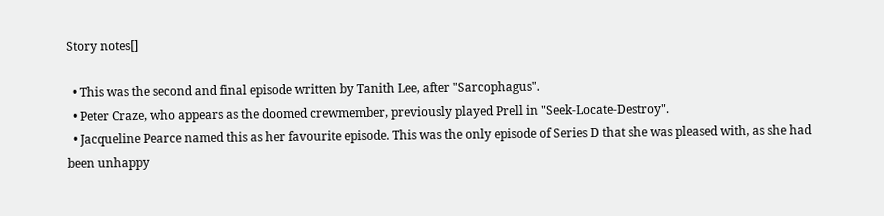Story notes[]

  • This was the second and final episode written by Tanith Lee, after "Sarcophagus".
  • Peter Craze, who appears as the doomed crewmember, previously played Prell in "Seek-Locate-Destroy".
  • Jacqueline Pearce named this as her favourite episode. This was the only episode of Series D that she was pleased with, as she had been unhappy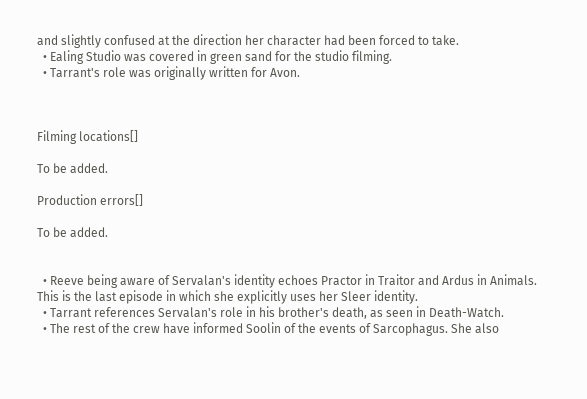and slightly confused at the direction her character had been forced to take.
  • Ealing Studio was covered in green sand for the studio filming.
  • Tarrant's role was originally written for Avon.



Filming locations[]

To be added.

Production errors[]

To be added.


  • Reeve being aware of Servalan's identity echoes Practor in Traitor and Ardus in Animals. This is the last episode in which she explicitly uses her Sleer identity.
  • Tarrant references Servalan's role in his brother's death, as seen in Death-Watch.
  • The rest of the crew have informed Soolin of the events of Sarcophagus. She also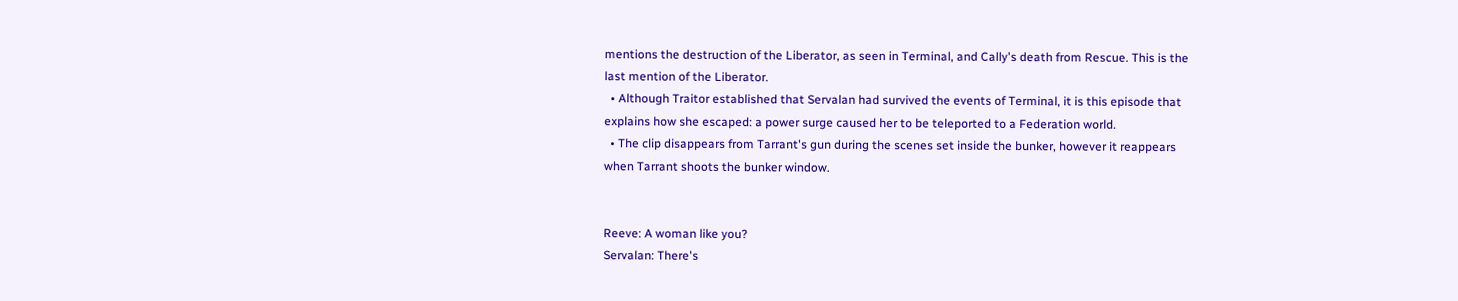mentions the destruction of the Liberator, as seen in Terminal, and Cally's death from Rescue. This is the last mention of the Liberator.
  • Although Traitor established that Servalan had survived the events of Terminal, it is this episode that explains how she escaped: a power surge caused her to be teleported to a Federation world.
  • The clip disappears from Tarrant's gun during the scenes set inside the bunker, however it reappears when Tarrant shoots the bunker window.


Reeve: A woman like you?
Servalan: There's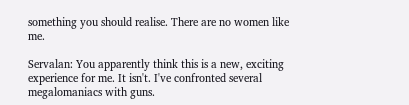something you should realise. There are no women like me.

Servalan: You apparently think this is a new, exciting experience for me. It isn't. I've confronted several megalomaniacs with guns.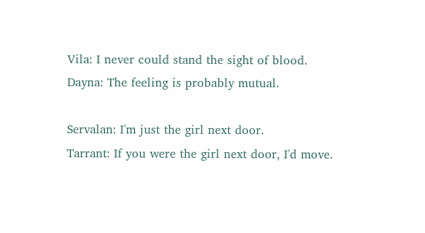Vila: I never could stand the sight of blood.
Dayna: The feeling is probably mutual.

Servalan: I'm just the girl next door.
Tarrant: If you were the girl next door, I'd move.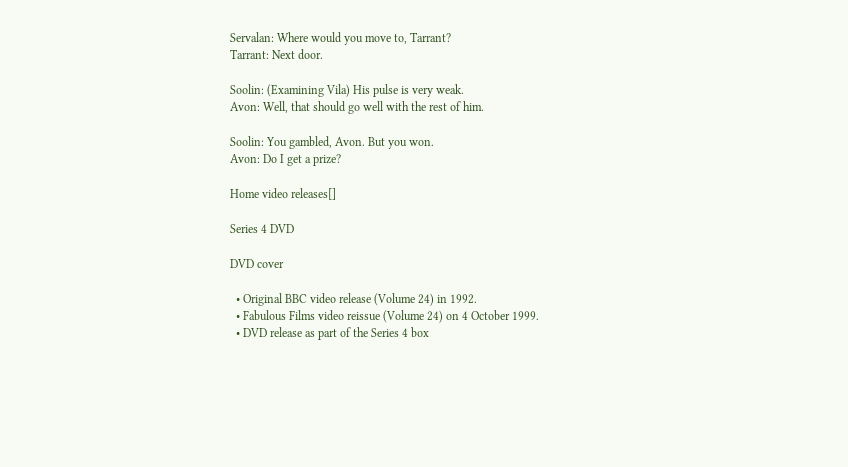Servalan: Where would you move to, Tarrant?
Tarrant: Next door.

Soolin: (Examining Vila) His pulse is very weak.
Avon: Well, that should go well with the rest of him.

Soolin: You gambled, Avon. But you won.
Avon: Do I get a prize?

Home video releases[]

Series 4 DVD

DVD cover

  • Original BBC video release (Volume 24) in 1992.
  • Fabulous Films video reissue (Volume 24) on 4 October 1999.
  • DVD release as part of the Series 4 box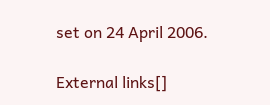set on 24 April 2006.

External links[]